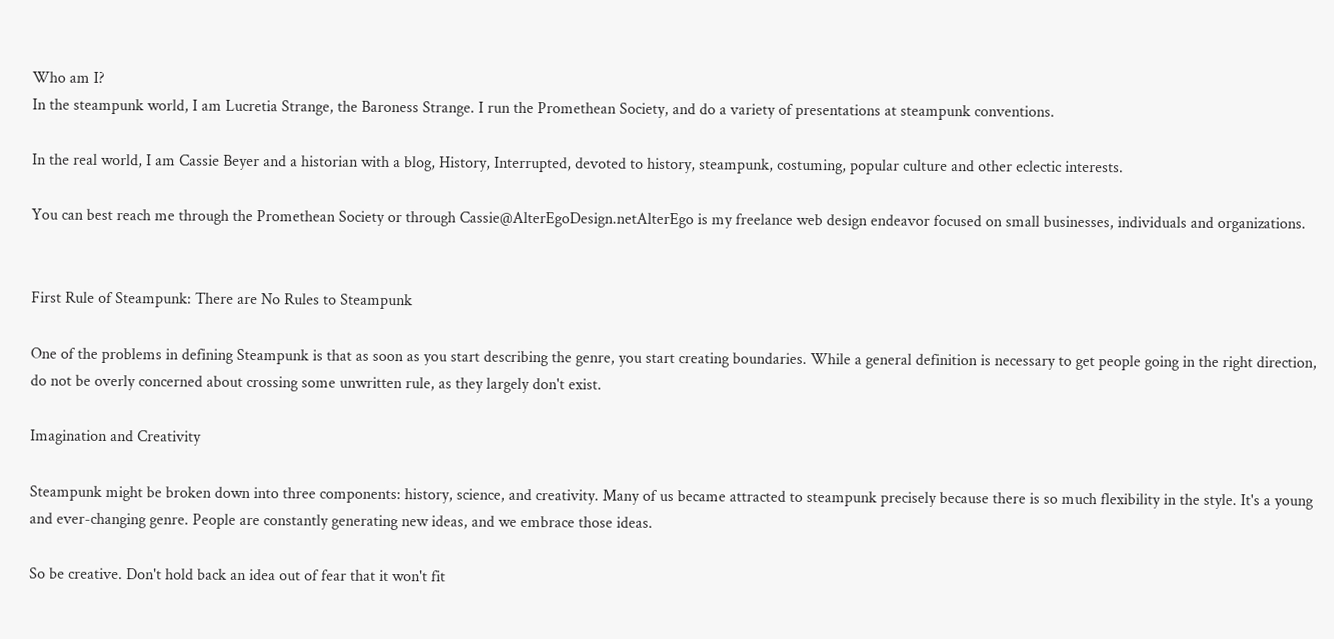Who am I?
In the steampunk world, I am Lucretia Strange, the Baroness Strange. I run the Promethean Society, and do a variety of presentations at steampunk conventions.

In the real world, I am Cassie Beyer and a historian with a blog, History, Interrupted, devoted to history, steampunk, costuming, popular culture and other eclectic interests.

You can best reach me through the Promethean Society or through Cassie@AlterEgoDesign.netAlterEgo is my freelance web design endeavor focused on small businesses, individuals and organizations.


First Rule of Steampunk: There are No Rules to Steampunk

One of the problems in defining Steampunk is that as soon as you start describing the genre, you start creating boundaries. While a general definition is necessary to get people going in the right direction, do not be overly concerned about crossing some unwritten rule, as they largely don't exist.

Imagination and Creativity

Steampunk might be broken down into three components: history, science, and creativity. Many of us became attracted to steampunk precisely because there is so much flexibility in the style. It's a young and ever-changing genre. People are constantly generating new ideas, and we embrace those ideas.

So be creative. Don't hold back an idea out of fear that it won't fit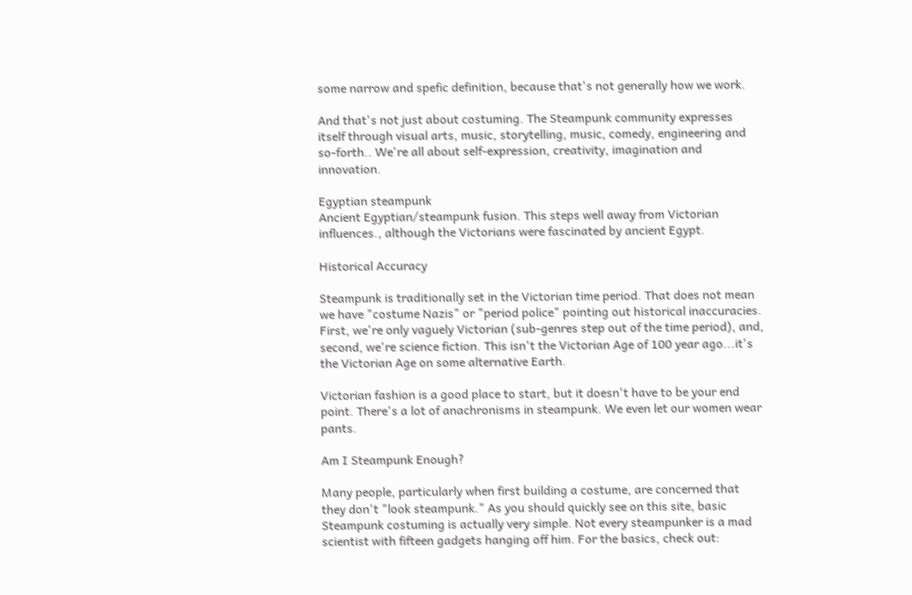some narrow and spefic definition, because that's not generally how we work.

And that's not just about costuming. The Steampunk community expresses itself through visual arts, music, storytelling, music, comedy, engineering and so-forth.. We're all about self-expression, creativity, imagination and innovation.

Egyptian steampunk
Ancient Egyptian/steampunk fusion. This steps well away from Victorian influences., although the Victorians were fascinated by ancient Egypt.

Historical Accuracy

Steampunk is traditionally set in the Victorian time period. That does not mean we have "costume Nazis" or "period police" pointing out historical inaccuracies. First, we're only vaguely Victorian (sub-genres step out of the time period), and, second, we're science fiction. This isn't the Victorian Age of 100 year ago...it's the Victorian Age on some alternative Earth.

Victorian fashion is a good place to start, but it doesn't have to be your end point. There's a lot of anachronisms in steampunk. We even let our women wear pants.

Am I Steampunk Enough?

Many people, particularly when first building a costume, are concerned that they don't "look steampunk." As you should quickly see on this site, basic Steampunk costuming is actually very simple. Not every steampunker is a mad scientist with fifteen gadgets hanging off him. For the basics, check out: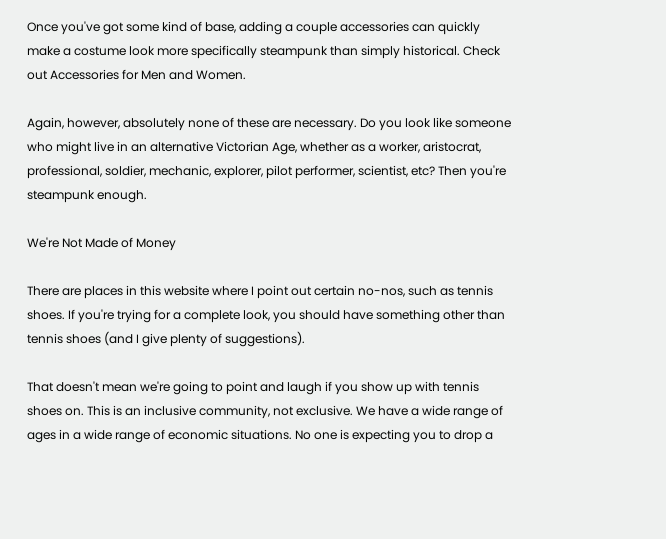Once you've got some kind of base, adding a couple accessories can quickly make a costume look more specifically steampunk than simply historical. Check out Accessories for Men and Women.

Again, however, absolutely none of these are necessary. Do you look like someone who might live in an alternative Victorian Age, whether as a worker, aristocrat, professional, soldier, mechanic, explorer, pilot performer, scientist, etc? Then you're steampunk enough.

We're Not Made of Money

There are places in this website where I point out certain no-nos, such as tennis shoes. If you're trying for a complete look, you should have something other than tennis shoes (and I give plenty of suggestions).

That doesn't mean we're going to point and laugh if you show up with tennis shoes on. This is an inclusive community, not exclusive. We have a wide range of ages in a wide range of economic situations. No one is expecting you to drop a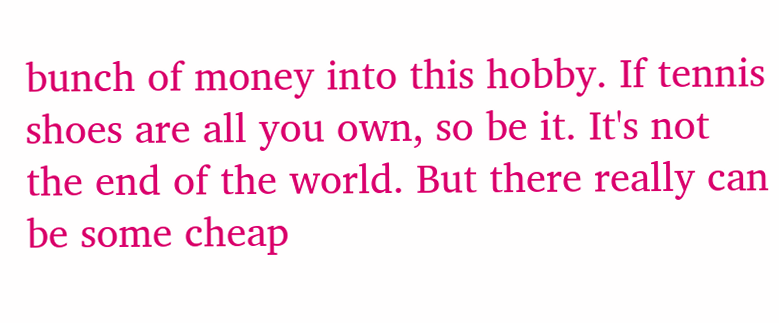bunch of money into this hobby. If tennis shoes are all you own, so be it. It's not the end of the world. But there really can be some cheap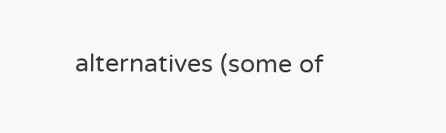alternatives (some of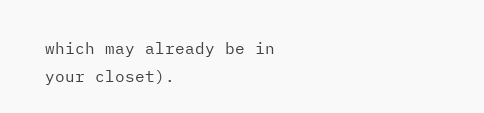which may already be in your closet).